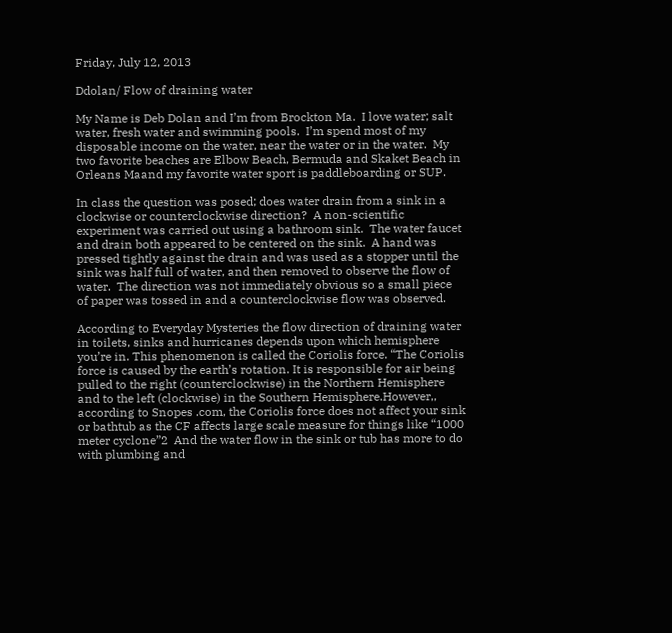Friday, July 12, 2013

Ddolan/ Flow of draining water

My Name is Deb Dolan and I’m from Brockton Ma.  I love water; salt water, fresh water and swimming pools.  I’m spend most of my disposable income on the water, near the water or in the water.  My two favorite beaches are Elbow Beach, Bermuda and Skaket Beach in Orleans Maand my favorite water sport is paddleboarding or SUP.

In class the question was posed; does water drain from a sink in a clockwise or counterclockwise direction?  A non-scientific experiment was carried out using a bathroom sink.  The water faucet and drain both appeared to be centered on the sink.  A hand was pressed tightly against the drain and was used as a stopper until the sink was half full of water, and then removed to observe the flow of water.  The direction was not immediately obvious so a small piece of paper was tossed in and a counterclockwise flow was observed.

According to Everyday Mysteries the flow direction of draining water in toilets, sinks and hurricanes depends upon which hemisphere you’re in. This phenomenon is called the Coriolis force. “The Coriolis force is caused by the earth’s rotation. It is responsible for air being pulled to the right (counterclockwise) in the Northern Hemisphere and to the left (clockwise) in the Southern Hemisphere.However,, according to Snopes .com, the Coriolis force does not affect your sink or bathtub as the CF affects large scale measure for things like “1000 meter cyclone”2  And the water flow in the sink or tub has more to do with plumbing and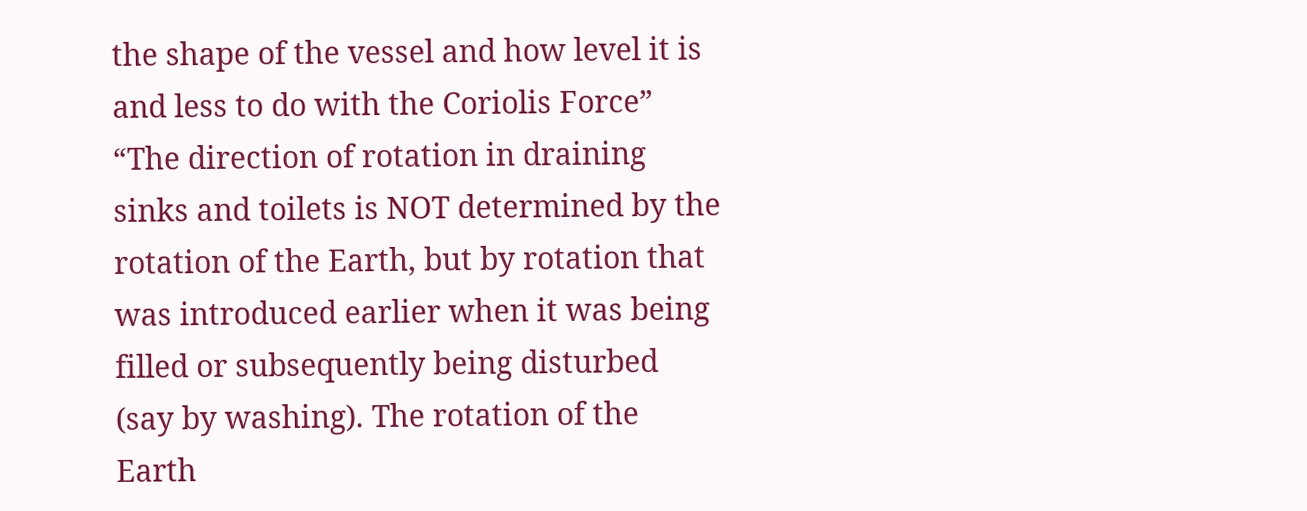the shape of the vessel and how level it is and less to do with the Coriolis Force”  “The direction of rotation in draining sinks and toilets is NOT determined by the rotation of the Earth, but by rotation that was introduced earlier when it was being filled or subsequently being disturbed (say by washing). The rotation of the Earth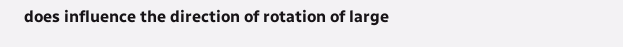does influence the direction of rotation of large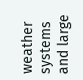weather systems and large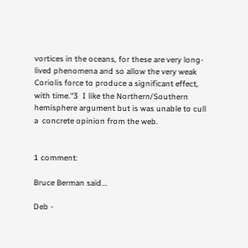vortices in the oceans, for these are very long-lived phenomena and so allow the very weak Coriolis force to produce a significant effect, with time.“3  I like the Northern/Southern hemisphere argument but is was unable to cull a  concrete opinion from the web.


1 comment:

Bruce Berman said...

Deb -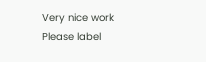Very nice work
Please label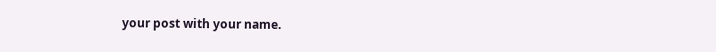your post with your name.